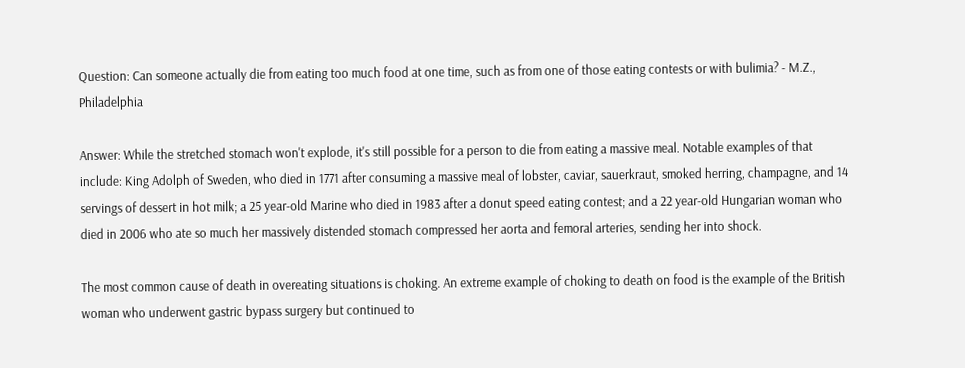Question: Can someone actually die from eating too much food at one time, such as from one of those eating contests or with bulimia? - M.Z., Philadelphia

Answer: While the stretched stomach won't explode, it's still possible for a person to die from eating a massive meal. Notable examples of that include: King Adolph of Sweden, who died in 1771 after consuming a massive meal of lobster, caviar, sauerkraut, smoked herring, champagne, and 14 servings of dessert in hot milk; a 25 year-old Marine who died in 1983 after a donut speed eating contest; and a 22 year-old Hungarian woman who died in 2006 who ate so much her massively distended stomach compressed her aorta and femoral arteries, sending her into shock.

The most common cause of death in overeating situations is choking. An extreme example of choking to death on food is the example of the British woman who underwent gastric bypass surgery but continued to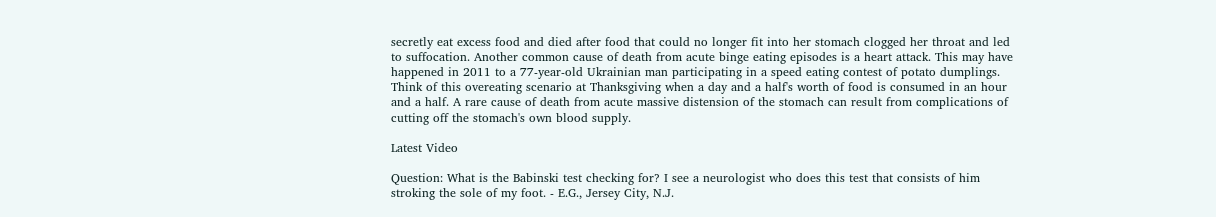secretly eat excess food and died after food that could no longer fit into her stomach clogged her throat and led to suffocation. Another common cause of death from acute binge eating episodes is a heart attack. This may have happened in 2011 to a 77-year-old Ukrainian man participating in a speed eating contest of potato dumplings. Think of this overeating scenario at Thanksgiving when a day and a half's worth of food is consumed in an hour and a half. A rare cause of death from acute massive distension of the stomach can result from complications of cutting off the stomach's own blood supply.

Latest Video

Question: What is the Babinski test checking for? I see a neurologist who does this test that consists of him stroking the sole of my foot. - E.G., Jersey City, N.J.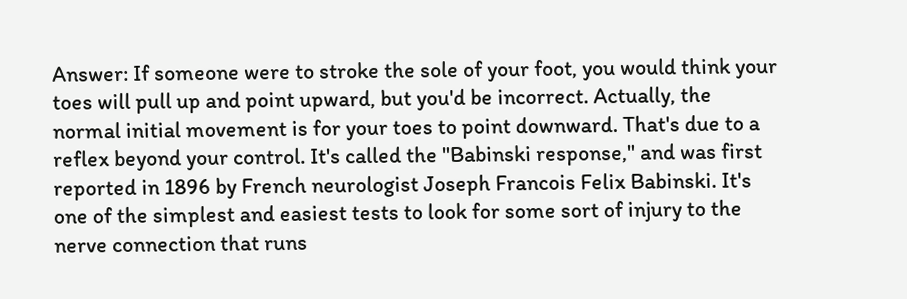Answer: If someone were to stroke the sole of your foot, you would think your toes will pull up and point upward, but you'd be incorrect. Actually, the normal initial movement is for your toes to point downward. That's due to a reflex beyond your control. It's called the "Babinski response," and was first reported in 1896 by French neurologist Joseph Francois Felix Babinski. It's one of the simplest and easiest tests to look for some sort of injury to the nerve connection that runs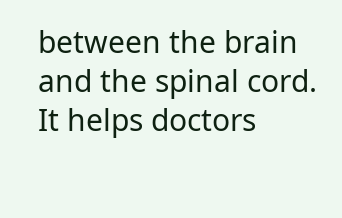between the brain and the spinal cord. It helps doctors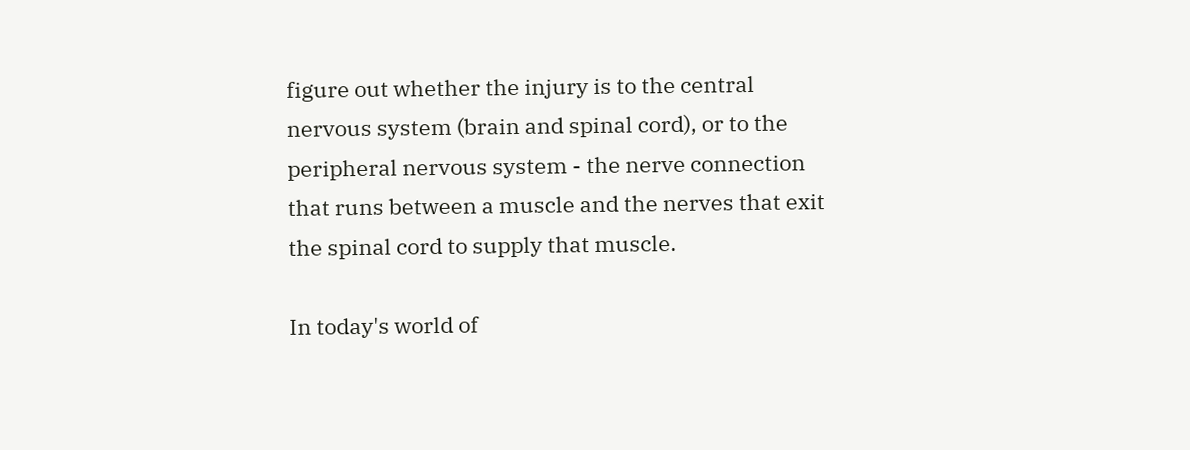figure out whether the injury is to the central nervous system (brain and spinal cord), or to the peripheral nervous system - the nerve connection that runs between a muscle and the nerves that exit the spinal cord to supply that muscle.

In today's world of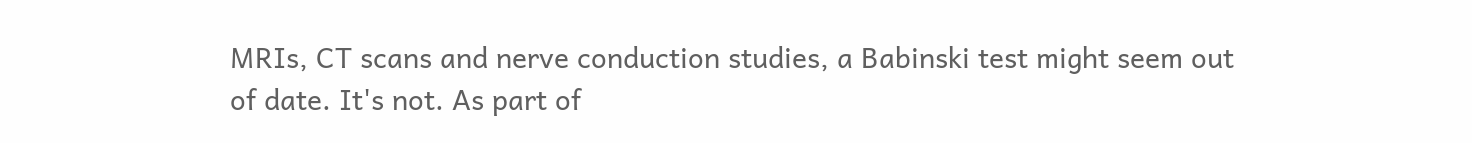MRIs, CT scans and nerve conduction studies, a Babinski test might seem out of date. It's not. As part of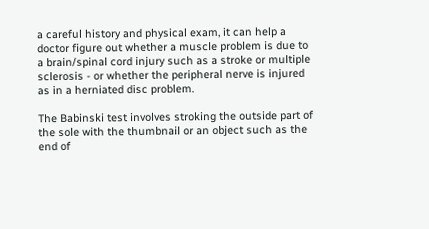a careful history and physical exam, it can help a doctor figure out whether a muscle problem is due to a brain/spinal cord injury such as a stroke or multiple sclerosis - or whether the peripheral nerve is injured as in a herniated disc problem.

The Babinski test involves stroking the outside part of the sole with the thumbnail or an object such as the end of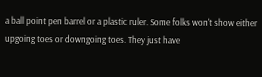a ball point pen barrel or a plastic ruler. Some folks won't show either upgoing toes or downgoing toes. They just have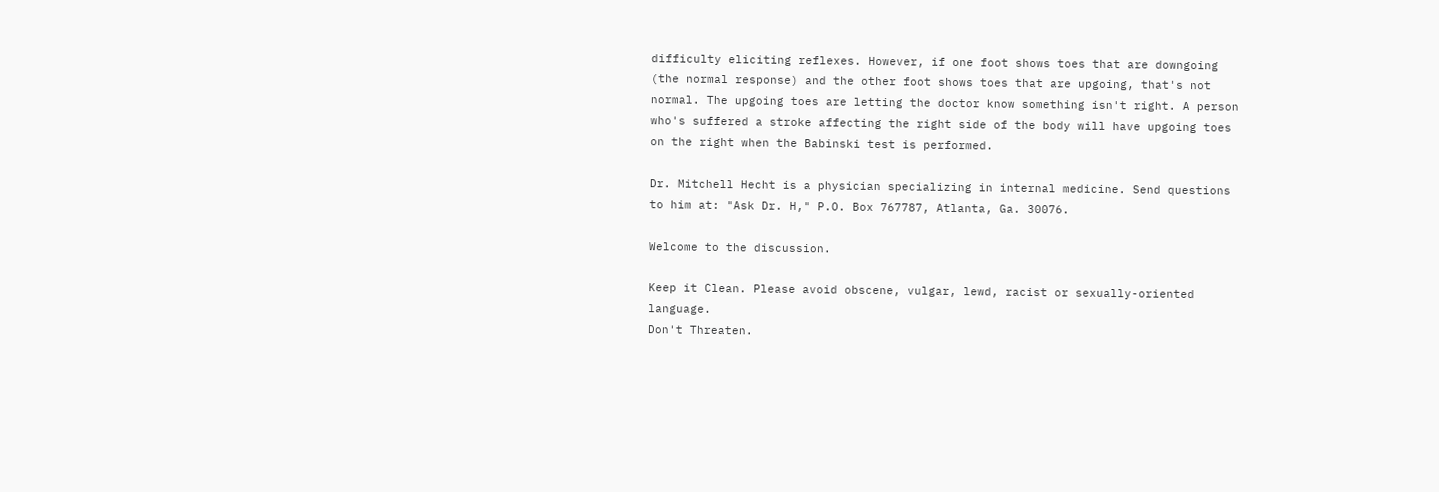difficulty eliciting reflexes. However, if one foot shows toes that are downgoing (the normal response) and the other foot shows toes that are upgoing, that's not normal. The upgoing toes are letting the doctor know something isn't right. A person who's suffered a stroke affecting the right side of the body will have upgoing toes on the right when the Babinski test is performed.

Dr. Mitchell Hecht is a physician specializing in internal medicine. Send questions to him at: "Ask Dr. H," P.O. Box 767787, Atlanta, Ga. 30076.

Welcome to the discussion.

Keep it Clean. Please avoid obscene, vulgar, lewd, racist or sexually-oriented language.
Don't Threaten.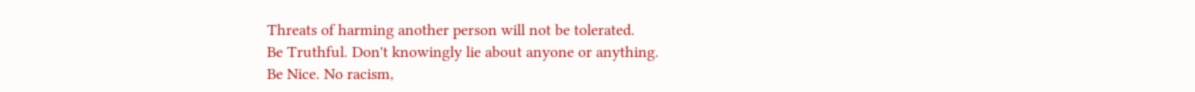Threats of harming another person will not be tolerated.
Be Truthful. Don't knowingly lie about anyone or anything.
Be Nice. No racism,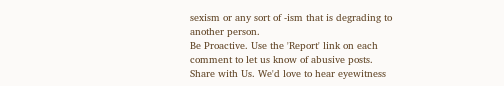sexism or any sort of -ism that is degrading to another person.
Be Proactive. Use the 'Report' link on each comment to let us know of abusive posts.
Share with Us. We'd love to hear eyewitness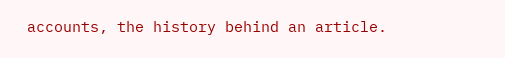accounts, the history behind an article.